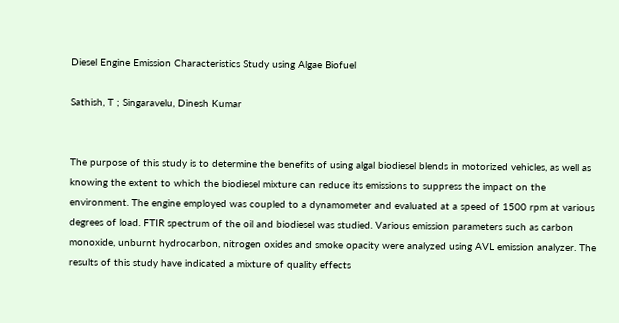Diesel Engine Emission Characteristics Study using Algae Biofuel

Sathish, T ; Singaravelu, Dinesh Kumar


The purpose of this study is to determine the benefits of using algal biodiesel blends in motorized vehicles, as well as knowing the extent to which the biodiesel mixture can reduce its emissions to suppress the impact on the environment. The engine employed was coupled to a dynamometer and evaluated at a speed of 1500 rpm at various degrees of load. FTIR spectrum of the oil and biodiesel was studied. Various emission parameters such as carbon monoxide, unburnt hydrocarbon, nitrogen oxides and smoke opacity were analyzed using AVL emission analyzer. The results of this study have indicated a mixture of quality effects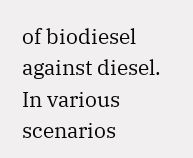of biodiesel against diesel. In various scenarios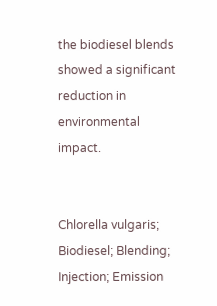the biodiesel blends showed a significant reduction in environmental impact.


Chlorella vulgaris; Biodiesel; Blending; Injection; Emission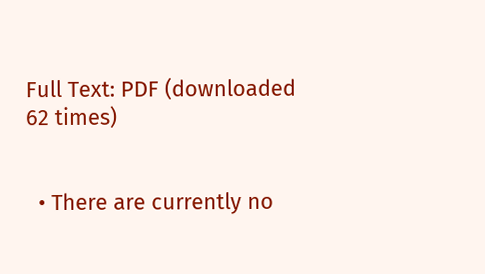Full Text: PDF (downloaded 62 times)


  • There are currently no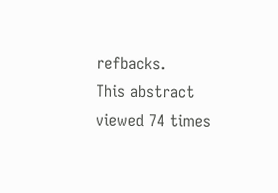refbacks.
This abstract viewed 74 times